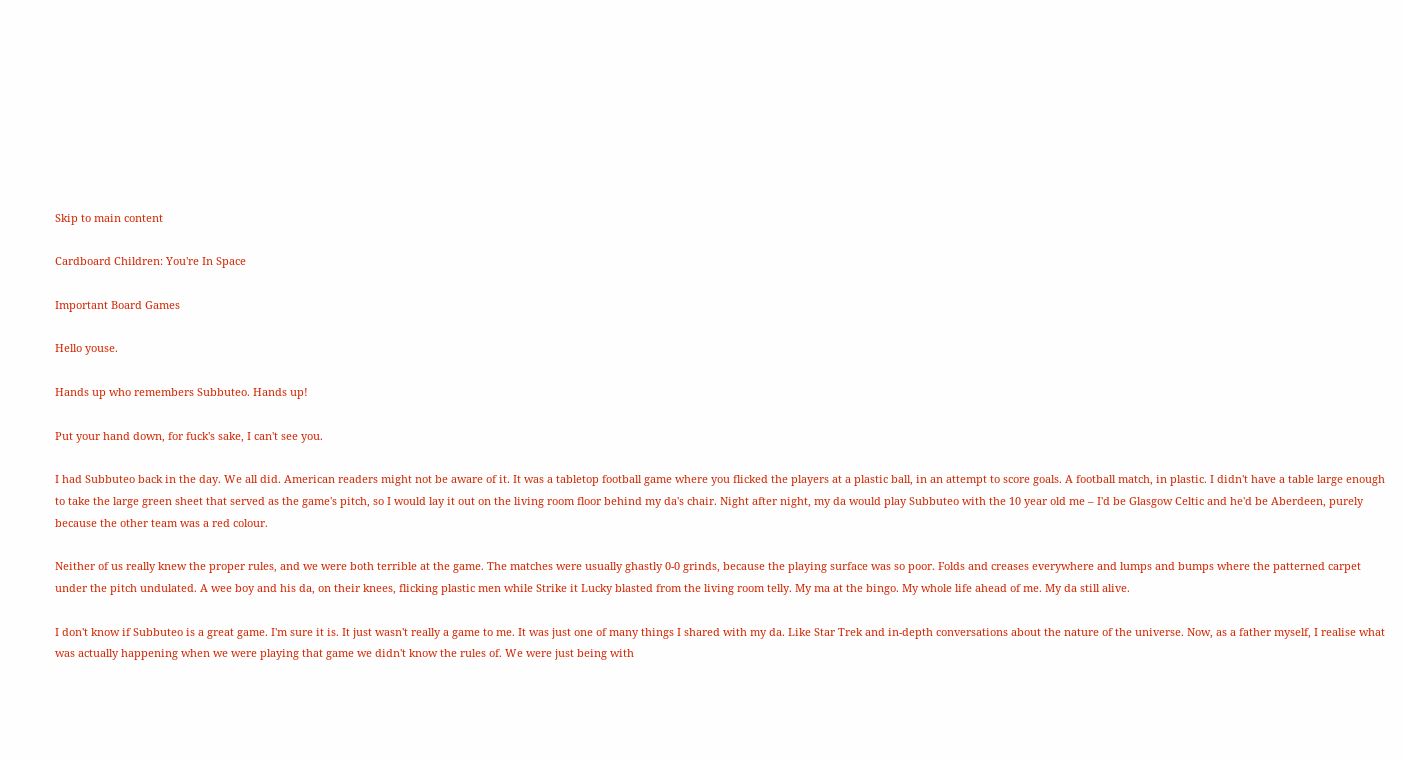Skip to main content

Cardboard Children: You're In Space

Important Board Games

Hello youse.

Hands up who remembers Subbuteo. Hands up!

Put your hand down, for fuck's sake, I can't see you.

I had Subbuteo back in the day. We all did. American readers might not be aware of it. It was a tabletop football game where you flicked the players at a plastic ball, in an attempt to score goals. A football match, in plastic. I didn't have a table large enough to take the large green sheet that served as the game's pitch, so I would lay it out on the living room floor behind my da's chair. Night after night, my da would play Subbuteo with the 10 year old me – I'd be Glasgow Celtic and he'd be Aberdeen, purely because the other team was a red colour.

Neither of us really knew the proper rules, and we were both terrible at the game. The matches were usually ghastly 0-0 grinds, because the playing surface was so poor. Folds and creases everywhere and lumps and bumps where the patterned carpet under the pitch undulated. A wee boy and his da, on their knees, flicking plastic men while Strike it Lucky blasted from the living room telly. My ma at the bingo. My whole life ahead of me. My da still alive.

I don't know if Subbuteo is a great game. I'm sure it is. It just wasn't really a game to me. It was just one of many things I shared with my da. Like Star Trek and in-depth conversations about the nature of the universe. Now, as a father myself, I realise what was actually happening when we were playing that game we didn't know the rules of. We were just being with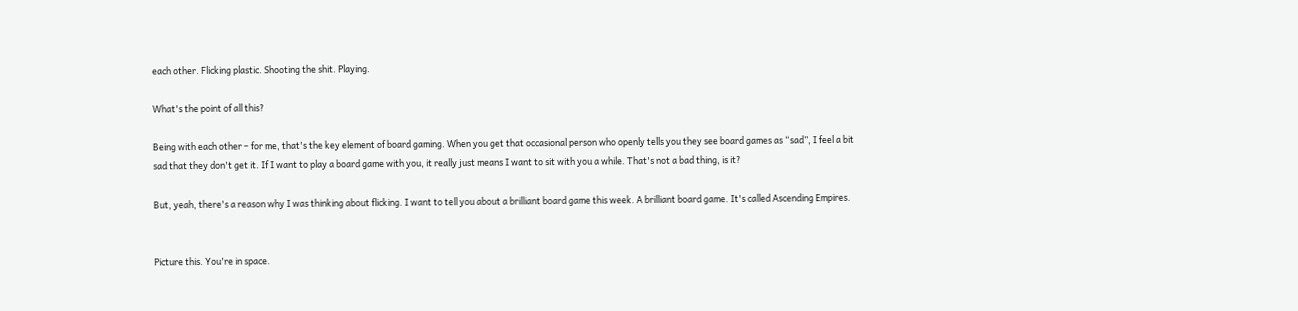each other. Flicking plastic. Shooting the shit. Playing.

What's the point of all this?

Being with each other – for me, that's the key element of board gaming. When you get that occasional person who openly tells you they see board games as “sad”, I feel a bit sad that they don't get it. If I want to play a board game with you, it really just means I want to sit with you a while. That's not a bad thing, is it?

But, yeah, there's a reason why I was thinking about flicking. I want to tell you about a brilliant board game this week. A brilliant board game. It's called Ascending Empires.


Picture this. You're in space.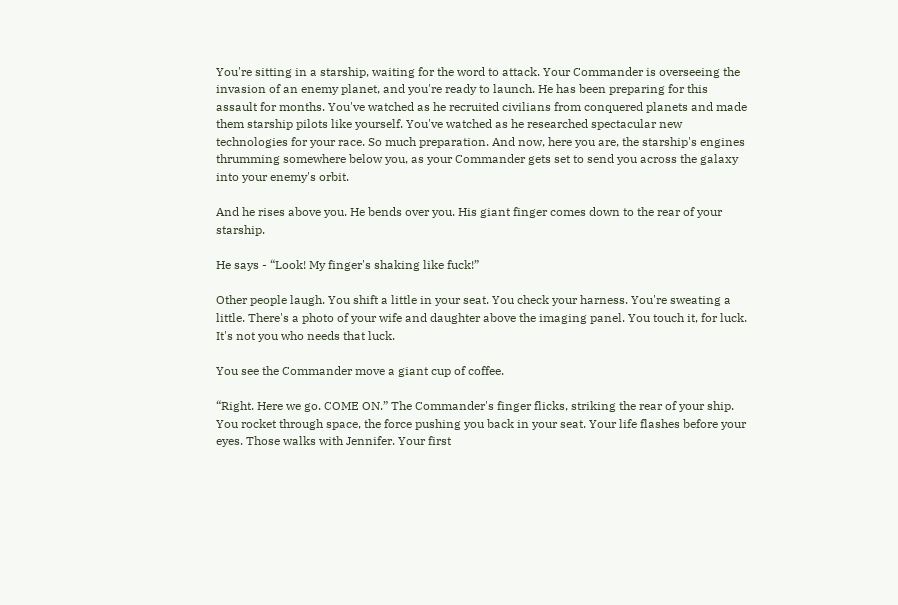You're sitting in a starship, waiting for the word to attack. Your Commander is overseeing the invasion of an enemy planet, and you're ready to launch. He has been preparing for this assault for months. You've watched as he recruited civilians from conquered planets and made them starship pilots like yourself. You've watched as he researched spectacular new technologies for your race. So much preparation. And now, here you are, the starship's engines thrumming somewhere below you, as your Commander gets set to send you across the galaxy into your enemy's orbit.

And he rises above you. He bends over you. His giant finger comes down to the rear of your starship.

He says - “Look! My finger's shaking like fuck!”

Other people laugh. You shift a little in your seat. You check your harness. You're sweating a little. There's a photo of your wife and daughter above the imaging panel. You touch it, for luck. It's not you who needs that luck.

You see the Commander move a giant cup of coffee.

“Right. Here we go. COME ON.” The Commander's finger flicks, striking the rear of your ship. You rocket through space, the force pushing you back in your seat. Your life flashes before your eyes. Those walks with Jennifer. Your first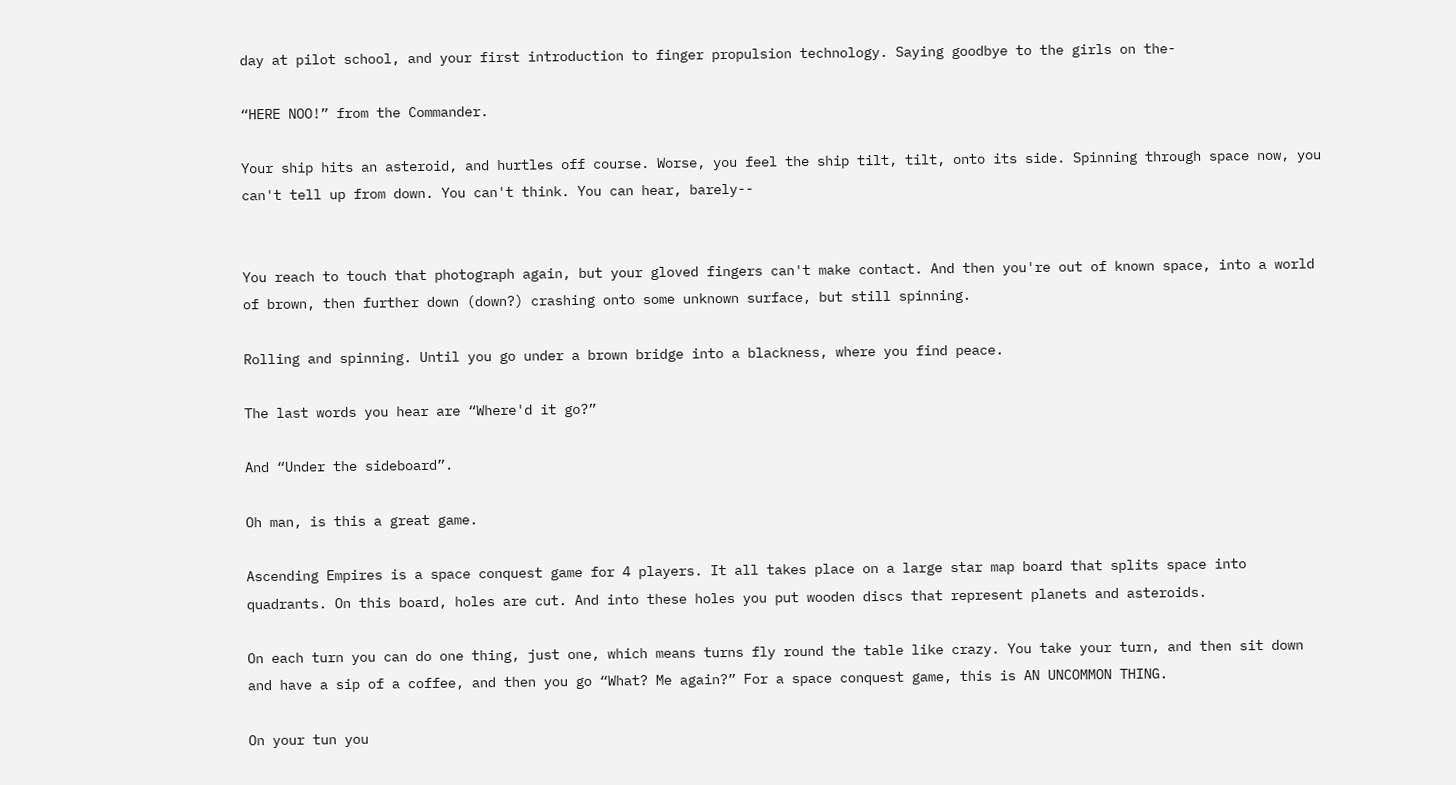day at pilot school, and your first introduction to finger propulsion technology. Saying goodbye to the girls on the-

“HERE NOO!” from the Commander.

Your ship hits an asteroid, and hurtles off course. Worse, you feel the ship tilt, tilt, onto its side. Spinning through space now, you can't tell up from down. You can't think. You can hear, barely--


You reach to touch that photograph again, but your gloved fingers can't make contact. And then you're out of known space, into a world of brown, then further down (down?) crashing onto some unknown surface, but still spinning.

Rolling and spinning. Until you go under a brown bridge into a blackness, where you find peace.

The last words you hear are “Where'd it go?”

And “Under the sideboard”.

Oh man, is this a great game.

Ascending Empires is a space conquest game for 4 players. It all takes place on a large star map board that splits space into quadrants. On this board, holes are cut. And into these holes you put wooden discs that represent planets and asteroids.

On each turn you can do one thing, just one, which means turns fly round the table like crazy. You take your turn, and then sit down and have a sip of a coffee, and then you go “What? Me again?” For a space conquest game, this is AN UNCOMMON THING.

On your tun you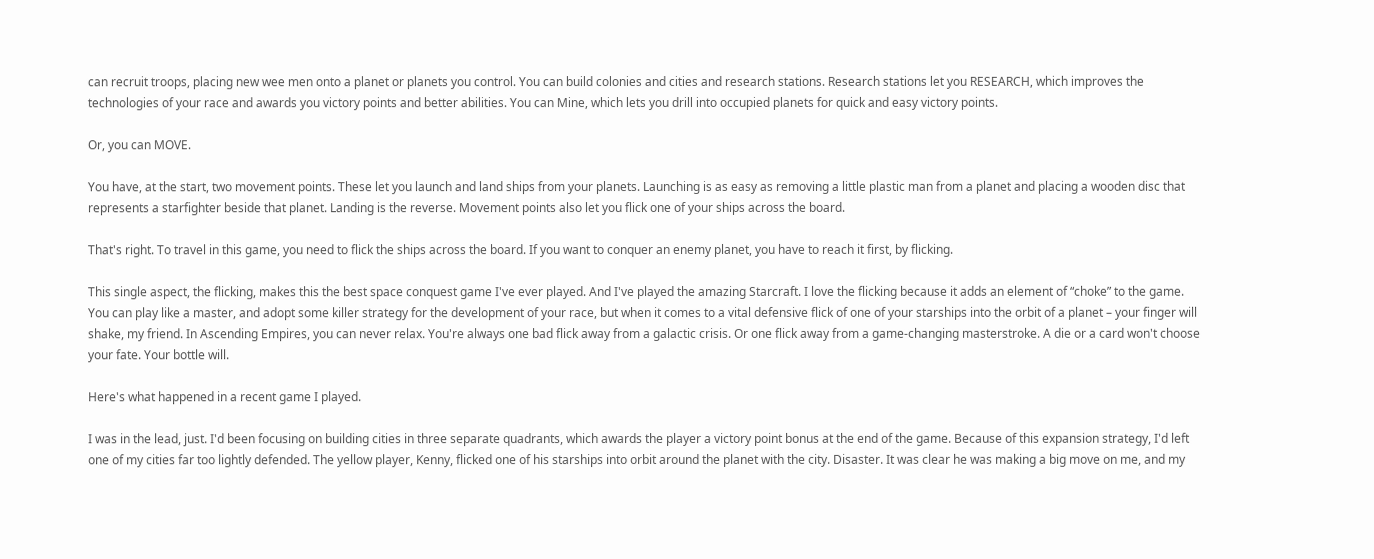can recruit troops, placing new wee men onto a planet or planets you control. You can build colonies and cities and research stations. Research stations let you RESEARCH, which improves the technologies of your race and awards you victory points and better abilities. You can Mine, which lets you drill into occupied planets for quick and easy victory points.

Or, you can MOVE.

You have, at the start, two movement points. These let you launch and land ships from your planets. Launching is as easy as removing a little plastic man from a planet and placing a wooden disc that represents a starfighter beside that planet. Landing is the reverse. Movement points also let you flick one of your ships across the board.

That's right. To travel in this game, you need to flick the ships across the board. If you want to conquer an enemy planet, you have to reach it first, by flicking.

This single aspect, the flicking, makes this the best space conquest game I've ever played. And I've played the amazing Starcraft. I love the flicking because it adds an element of “choke” to the game. You can play like a master, and adopt some killer strategy for the development of your race, but when it comes to a vital defensive flick of one of your starships into the orbit of a planet – your finger will shake, my friend. In Ascending Empires, you can never relax. You're always one bad flick away from a galactic crisis. Or one flick away from a game-changing masterstroke. A die or a card won't choose your fate. Your bottle will.

Here's what happened in a recent game I played.

I was in the lead, just. I'd been focusing on building cities in three separate quadrants, which awards the player a victory point bonus at the end of the game. Because of this expansion strategy, I'd left one of my cities far too lightly defended. The yellow player, Kenny, flicked one of his starships into orbit around the planet with the city. Disaster. It was clear he was making a big move on me, and my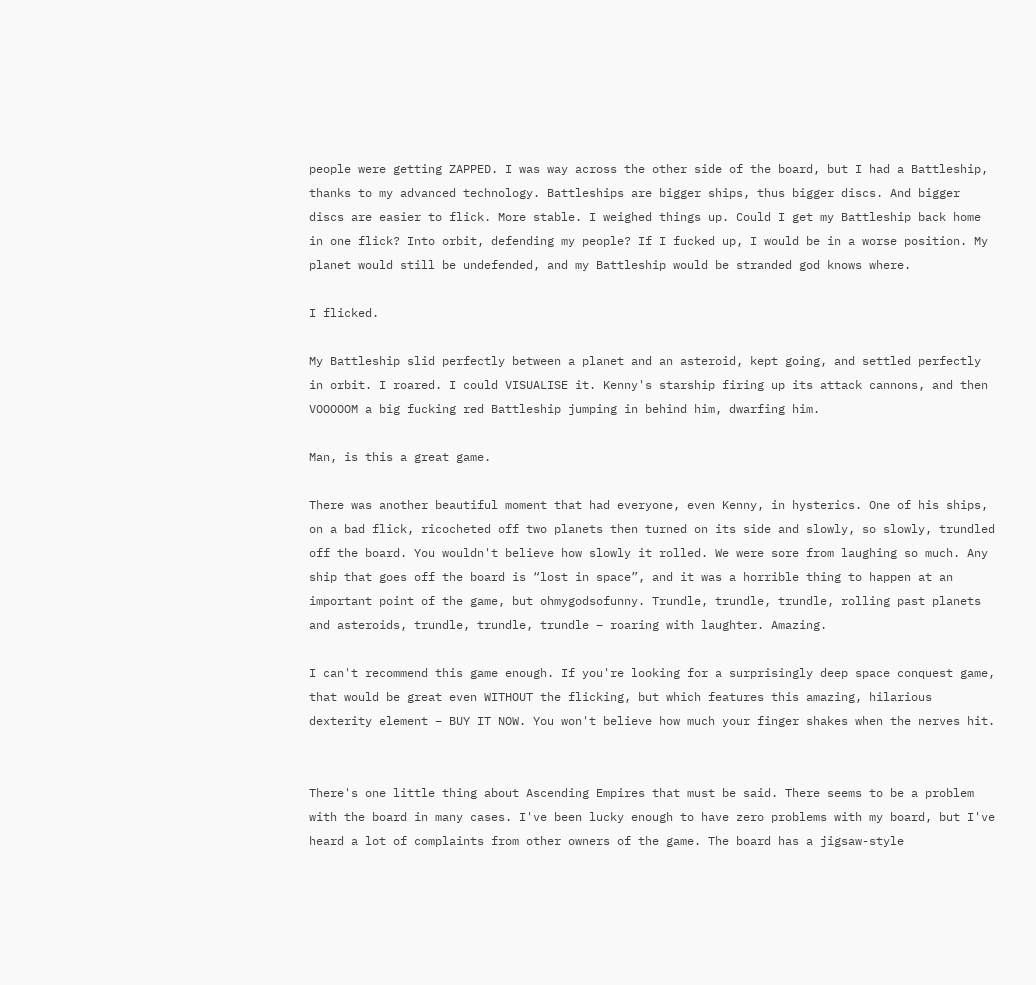people were getting ZAPPED. I was way across the other side of the board, but I had a Battleship, thanks to my advanced technology. Battleships are bigger ships, thus bigger discs. And bigger discs are easier to flick. More stable. I weighed things up. Could I get my Battleship back home in one flick? Into orbit, defending my people? If I fucked up, I would be in a worse position. My planet would still be undefended, and my Battleship would be stranded god knows where.

I flicked.

My Battleship slid perfectly between a planet and an asteroid, kept going, and settled perfectly in orbit. I roared. I could VISUALISE it. Kenny's starship firing up its attack cannons, and then VOOOOOM a big fucking red Battleship jumping in behind him, dwarfing him.

Man, is this a great game.

There was another beautiful moment that had everyone, even Kenny, in hysterics. One of his ships, on a bad flick, ricocheted off two planets then turned on its side and slowly, so slowly, trundled off the board. You wouldn't believe how slowly it rolled. We were sore from laughing so much. Any ship that goes off the board is “lost in space”, and it was a horrible thing to happen at an important point of the game, but ohmygodsofunny. Trundle, trundle, trundle, rolling past planets and asteroids, trundle, trundle, trundle – roaring with laughter. Amazing.

I can't recommend this game enough. If you're looking for a surprisingly deep space conquest game, that would be great even WITHOUT the flicking, but which features this amazing, hilarious dexterity element – BUY IT NOW. You won't believe how much your finger shakes when the nerves hit.


There's one little thing about Ascending Empires that must be said. There seems to be a problem with the board in many cases. I've been lucky enough to have zero problems with my board, but I've heard a lot of complaints from other owners of the game. The board has a jigsaw-style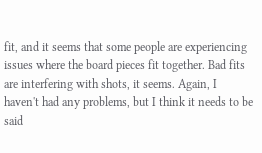fit, and it seems that some people are experiencing issues where the board pieces fit together. Bad fits are interfering with shots, it seems. Again, I haven't had any problems, but I think it needs to be said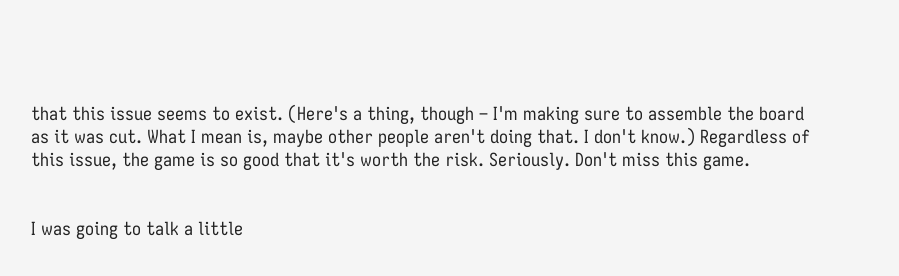that this issue seems to exist. (Here's a thing, though – I'm making sure to assemble the board as it was cut. What I mean is, maybe other people aren't doing that. I don't know.) Regardless of this issue, the game is so good that it's worth the risk. Seriously. Don't miss this game.


I was going to talk a little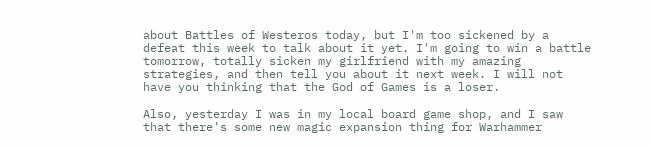about Battles of Westeros today, but I'm too sickened by a defeat this week to talk about it yet. I'm going to win a battle tomorrow, totally sicken my girlfriend with my amazing strategies, and then tell you about it next week. I will not have you thinking that the God of Games is a loser.

Also, yesterday I was in my local board game shop, and I saw that there's some new magic expansion thing for Warhammer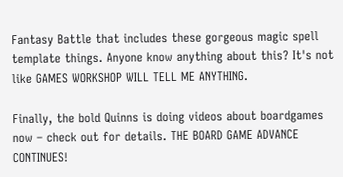Fantasy Battle that includes these gorgeous magic spell template things. Anyone know anything about this? It's not like GAMES WORKSHOP WILL TELL ME ANYTHING.

Finally, the bold Quinns is doing videos about boardgames now – check out for details. THE BOARD GAME ADVANCE CONTINUES!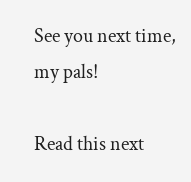See you next time, my pals!

Read this next